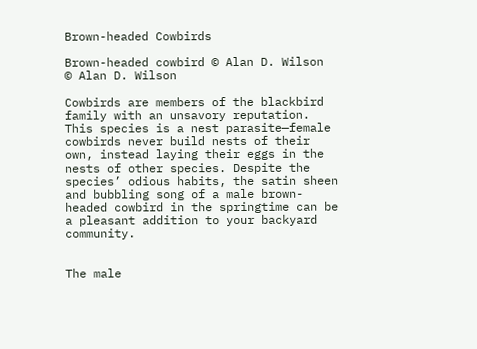Brown-headed Cowbirds

Brown-headed cowbird © Alan D. Wilson
© Alan D. Wilson

Cowbirds are members of the blackbird family with an unsavory reputation. This species is a nest parasite—female cowbirds never build nests of their own, instead laying their eggs in the nests of other species. Despite the species’ odious habits, the satin sheen and bubbling song of a male brown-headed cowbird in the springtime can be a pleasant addition to your backyard community.


The male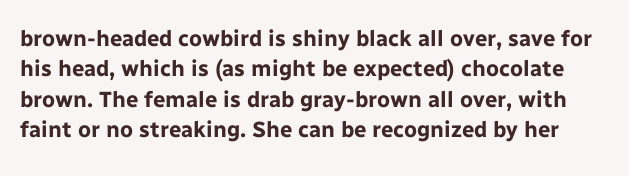brown-headed cowbird is shiny black all over, save for his head, which is (as might be expected) chocolate brown. The female is drab gray-brown all over, with faint or no streaking. She can be recognized by her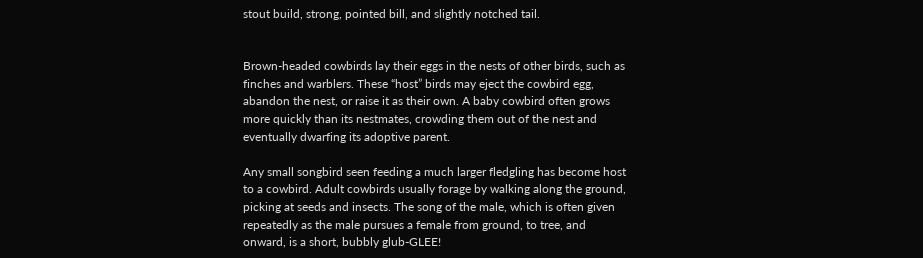stout build, strong, pointed bill, and slightly notched tail.


Brown-headed cowbirds lay their eggs in the nests of other birds, such as finches and warblers. These “host” birds may eject the cowbird egg, abandon the nest, or raise it as their own. A baby cowbird often grows more quickly than its nestmates, crowding them out of the nest and eventually dwarfing its adoptive parent.

Any small songbird seen feeding a much larger fledgling has become host to a cowbird. Adult cowbirds usually forage by walking along the ground, picking at seeds and insects. The song of the male, which is often given repeatedly as the male pursues a female from ground, to tree, and onward, is a short, bubbly glub-GLEE!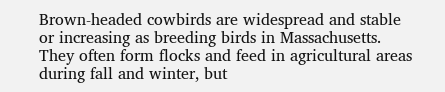Brown-headed cowbirds are widespread and stable or increasing as breeding birds in Massachusetts. They often form flocks and feed in agricultural areas during fall and winter, but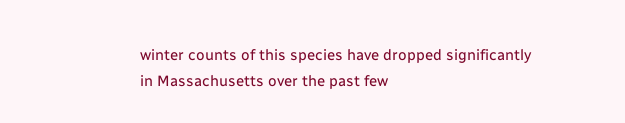winter counts of this species have dropped significantly in Massachusetts over the past few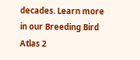decades. Learn more in our Breeding Bird Atlas 2